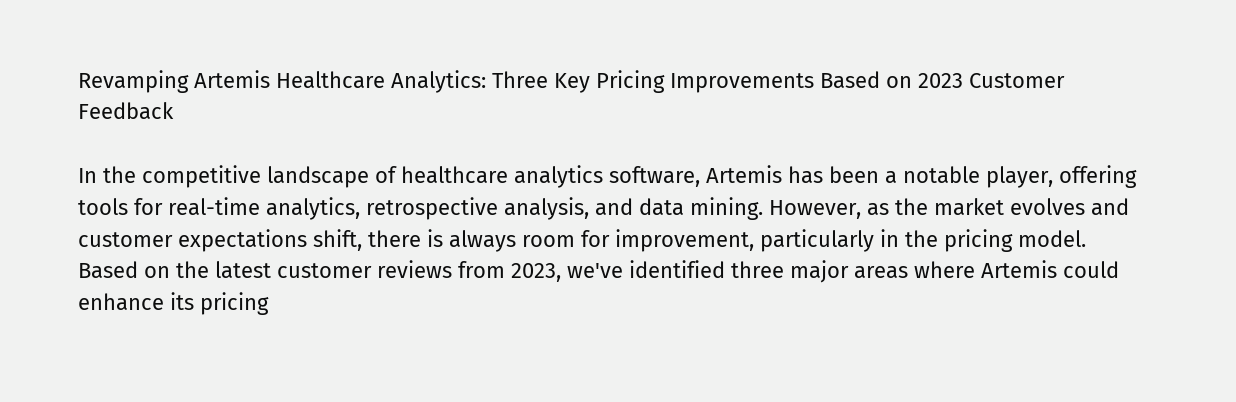Revamping Artemis Healthcare Analytics: Three Key Pricing Improvements Based on 2023 Customer Feedback

In the competitive landscape of healthcare analytics software, Artemis has been a notable player, offering tools for real-time analytics, retrospective analysis, and data mining. However, as the market evolves and customer expectations shift, there is always room for improvement, particularly in the pricing model. Based on the latest customer reviews from 2023, we've identified three major areas where Artemis could enhance its pricing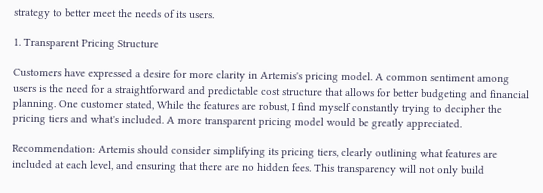strategy to better meet the needs of its users.

1. Transparent Pricing Structure

Customers have expressed a desire for more clarity in Artemis's pricing model. A common sentiment among users is the need for a straightforward and predictable cost structure that allows for better budgeting and financial planning. One customer stated, While the features are robust, I find myself constantly trying to decipher the pricing tiers and what's included. A more transparent pricing model would be greatly appreciated.

Recommendation: Artemis should consider simplifying its pricing tiers, clearly outlining what features are included at each level, and ensuring that there are no hidden fees. This transparency will not only build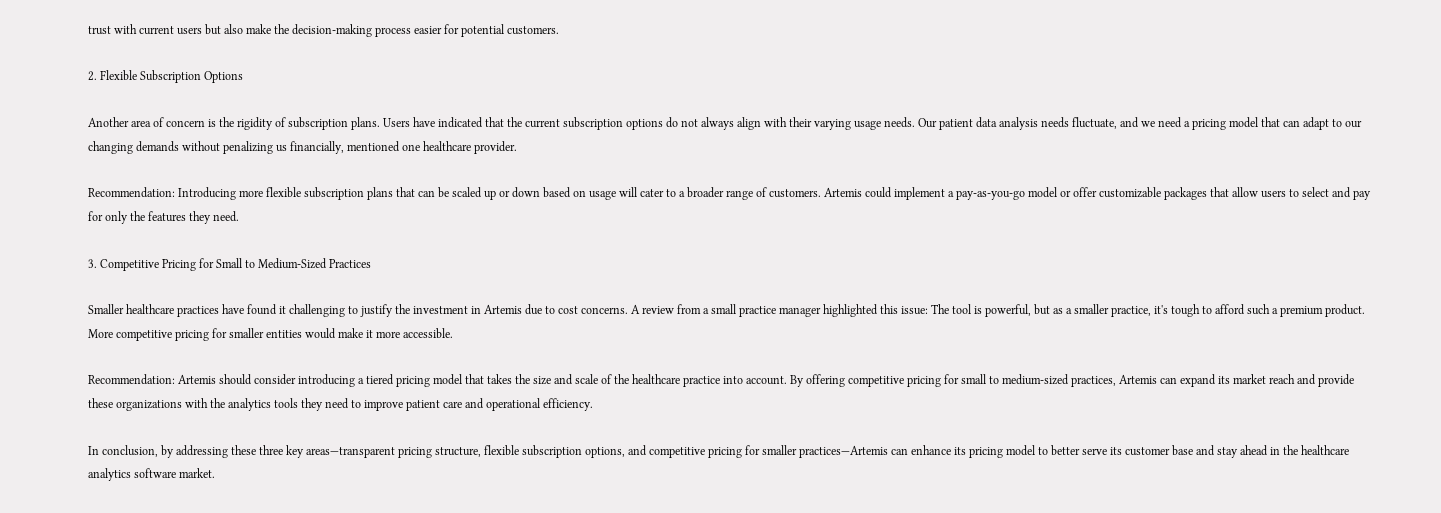trust with current users but also make the decision-making process easier for potential customers.

2. Flexible Subscription Options

Another area of concern is the rigidity of subscription plans. Users have indicated that the current subscription options do not always align with their varying usage needs. Our patient data analysis needs fluctuate, and we need a pricing model that can adapt to our changing demands without penalizing us financially, mentioned one healthcare provider.

Recommendation: Introducing more flexible subscription plans that can be scaled up or down based on usage will cater to a broader range of customers. Artemis could implement a pay-as-you-go model or offer customizable packages that allow users to select and pay for only the features they need.

3. Competitive Pricing for Small to Medium-Sized Practices

Smaller healthcare practices have found it challenging to justify the investment in Artemis due to cost concerns. A review from a small practice manager highlighted this issue: The tool is powerful, but as a smaller practice, it's tough to afford such a premium product. More competitive pricing for smaller entities would make it more accessible.

Recommendation: Artemis should consider introducing a tiered pricing model that takes the size and scale of the healthcare practice into account. By offering competitive pricing for small to medium-sized practices, Artemis can expand its market reach and provide these organizations with the analytics tools they need to improve patient care and operational efficiency.

In conclusion, by addressing these three key areas—transparent pricing structure, flexible subscription options, and competitive pricing for smaller practices—Artemis can enhance its pricing model to better serve its customer base and stay ahead in the healthcare analytics software market.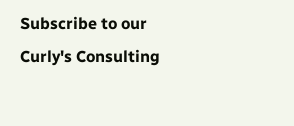Subscribe to our Curly's Consulting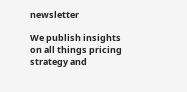newsletter

We publish insights on all things pricing strategy and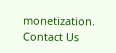monetization.
Contact Us